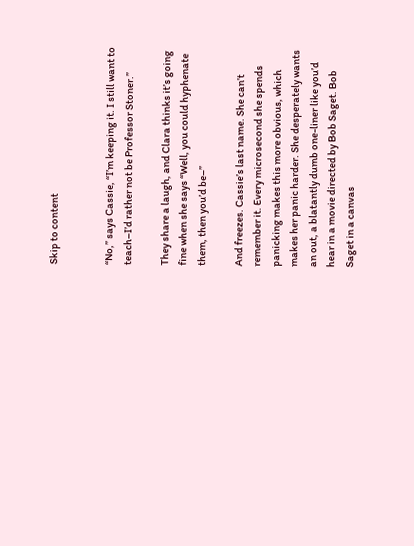Skip to content


“No,” says Cassie, “I’m keeping it. I still want to teach–I’d rather not be Professor Stoner.”

They share a laugh, and Clara thinks it’s going fine when she says “Well, you could hyphenate them, then you’d be–”

And freezes. Cassie’s last name. She can’t remember it. Every microsecond she spends panicking makes this more obvious, which makes her panic harder. She desperately wants an out, a blatantly dumb one-liner like you’d hear in a movie directed by Bob Saget. Bob Saget in a canvas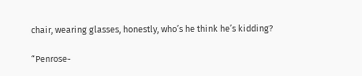chair, wearing glasses, honestly, who’s he think he’s kidding?

“Penrose-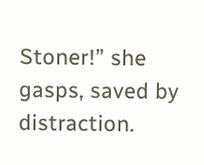Stoner!” she gasps, saved by distraction.